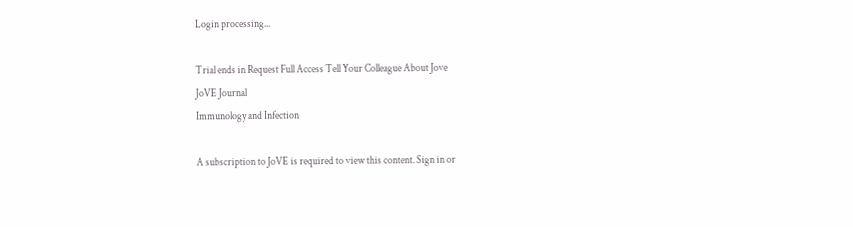Login processing...

Trial ends in Request Full Access Tell Your Colleague About Jove
JoVE Journal
Immunology and Infection

A subscription to JoVE is required to view this content. Sign in or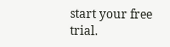start your free trial.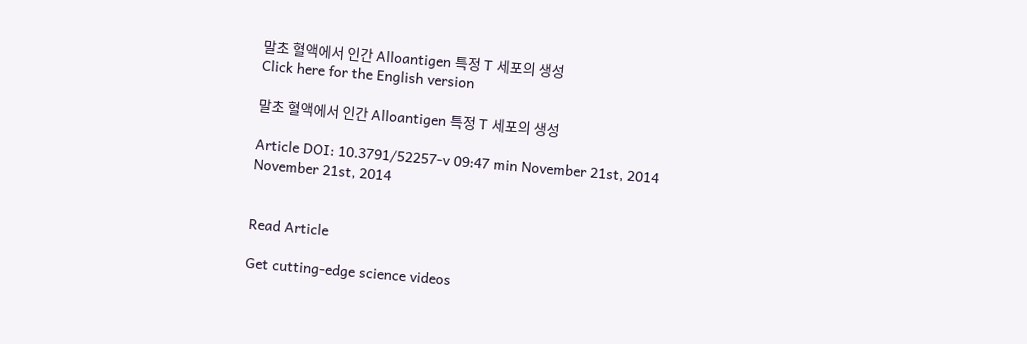말초 혈액에서 인간 Alloantigen 특정 T 세포의 생성
Click here for the English version

말초 혈액에서 인간 Alloantigen 특정 T 세포의 생성

Article DOI: 10.3791/52257-v 09:47 min November 21st, 2014
November 21st, 2014


Read Article

Get cutting-edge science videos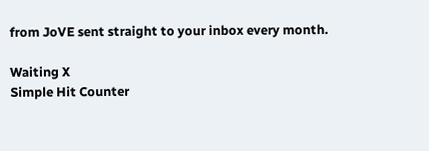from JoVE sent straight to your inbox every month.

Waiting X
Simple Hit Counter